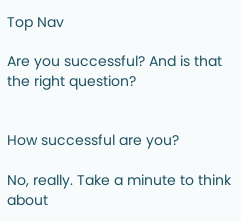Top Nav

Are you successful? And is that the right question?


How successful are you?

No, really. Take a minute to think about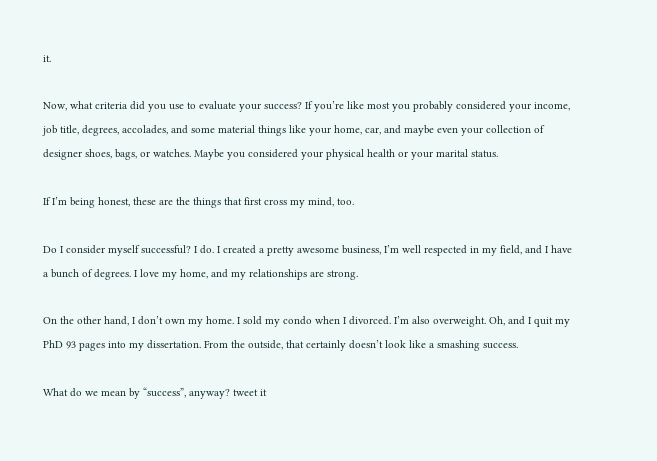it.

Now, what criteria did you use to evaluate your success? If you’re like most you probably considered your income, job title, degrees, accolades, and some material things like your home, car, and maybe even your collection of designer shoes, bags, or watches. Maybe you considered your physical health or your marital status.

If I’m being honest, these are the things that first cross my mind, too.

Do I consider myself successful? I do. I created a pretty awesome business, I’m well respected in my field, and I have a bunch of degrees. I love my home, and my relationships are strong.

On the other hand, I don’t own my home. I sold my condo when I divorced. I’m also overweight. Oh, and I quit my PhD 93 pages into my dissertation. From the outside, that certainly doesn’t look like a smashing success.

What do we mean by “success”, anyway? tweet it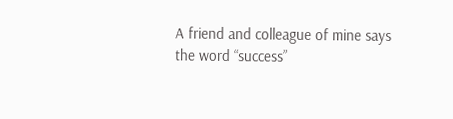A friend and colleague of mine says the word “success”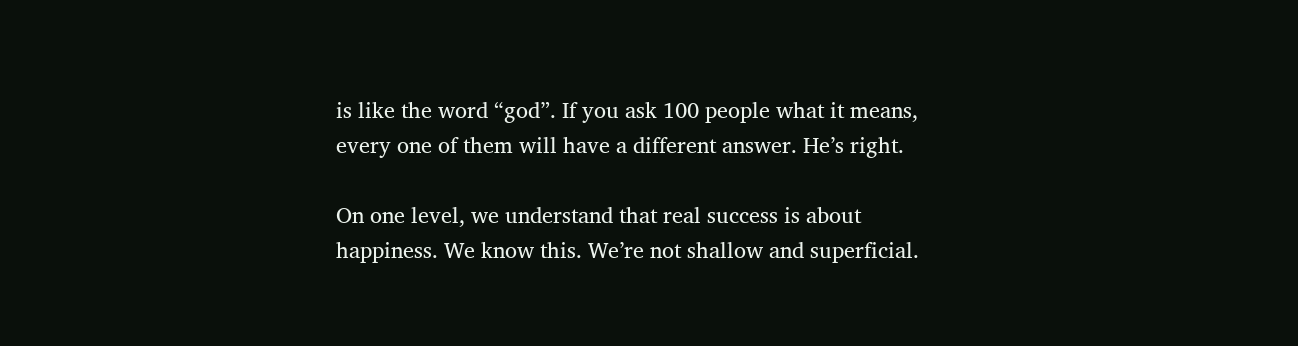is like the word “god”. If you ask 100 people what it means, every one of them will have a different answer. He’s right.

On one level, we understand that real success is about happiness. We know this. We’re not shallow and superficial.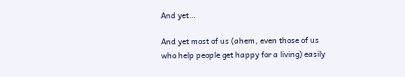And yet…

And yet most of us (ahem, even those of us who help people get happy for a living) easily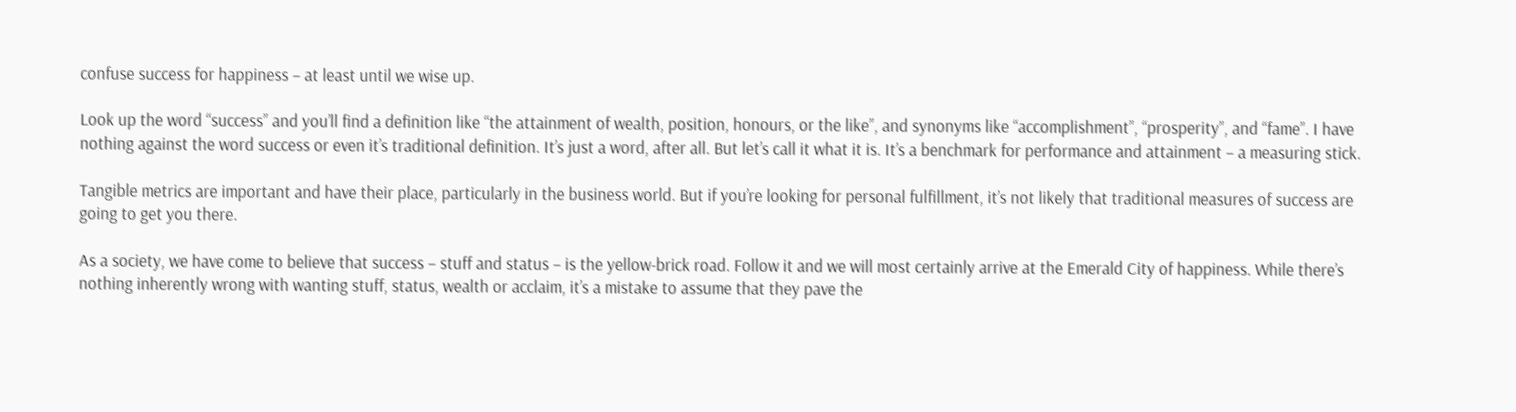confuse success for happiness – at least until we wise up.

Look up the word “success” and you’ll find a definition like “the attainment of wealth, position, honours, or the like”, and synonyms like “accomplishment”, “prosperity”, and “fame”. I have nothing against the word success or even it’s traditional definition. It’s just a word, after all. But let’s call it what it is. It’s a benchmark for performance and attainment – a measuring stick.

Tangible metrics are important and have their place, particularly in the business world. But if you’re looking for personal fulfillment, it’s not likely that traditional measures of success are going to get you there.

As a society, we have come to believe that success – stuff and status – is the yellow-brick road. Follow it and we will most certainly arrive at the Emerald City of happiness. While there’s nothing inherently wrong with wanting stuff, status, wealth or acclaim, it’s a mistake to assume that they pave the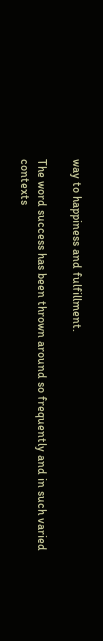way to happiness and fulfillment.

The word success has been thrown around so frequently and in such varied contexts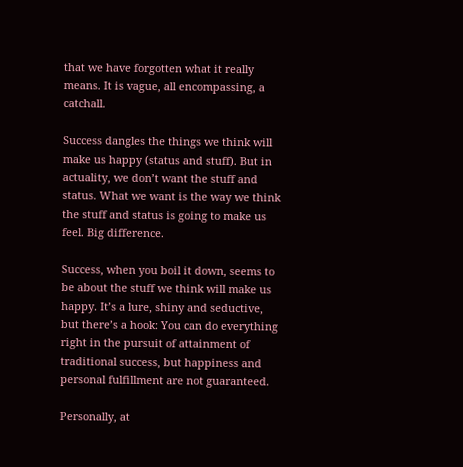that we have forgotten what it really means. It is vague, all encompassing, a catchall.

Success dangles the things we think will make us happy (status and stuff). But in actuality, we don’t want the stuff and status. What we want is the way we think the stuff and status is going to make us feel. Big difference.

Success, when you boil it down, seems to be about the stuff we think will make us happy. It’s a lure, shiny and seductive, but there’s a hook: You can do everything right in the pursuit of attainment of traditional success, but happiness and personal fulfillment are not guaranteed.

Personally, at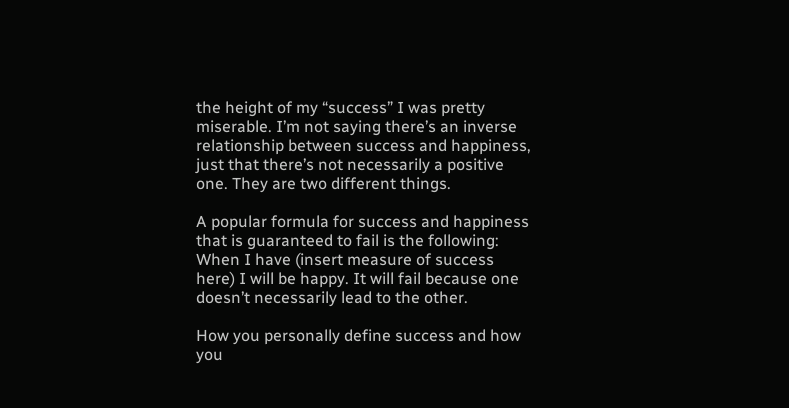the height of my “success” I was pretty miserable. I’m not saying there’s an inverse relationship between success and happiness, just that there’s not necessarily a positive one. They are two different things.

A popular formula for success and happiness that is guaranteed to fail is the following: When I have (insert measure of success here) I will be happy. It will fail because one doesn’t necessarily lead to the other.

How you personally define success and how you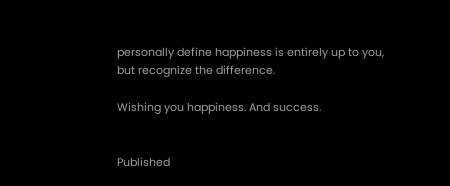personally define happiness is entirely up to you, but recognize the difference.

Wishing you happiness. And success.


Published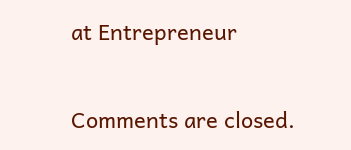at Entrepreneur

Comments are closed.